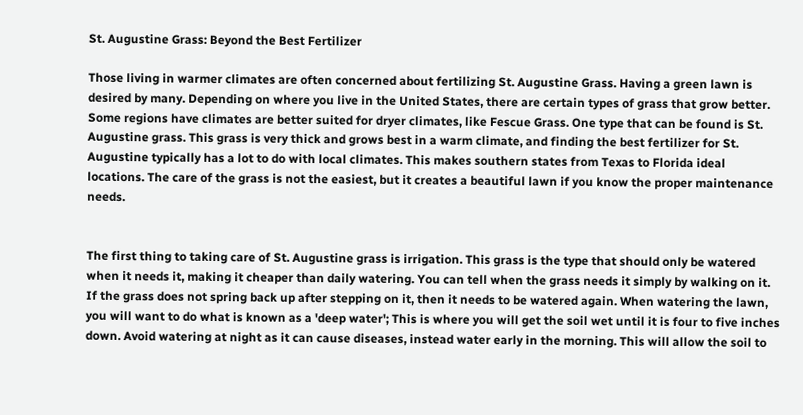St. Augustine Grass: Beyond the Best Fertilizer

Those living in warmer climates are often concerned about fertilizing St. Augustine Grass. Having a green lawn is desired by many. Depending on where you live in the United States, there are certain types of grass that grow better. Some regions have climates are better suited for dryer climates, like Fescue Grass. One type that can be found is St. Augustine grass. This grass is very thick and grows best in a warm climate, and finding the best fertilizer for St. Augustine typically has a lot to do with local climates. This makes southern states from Texas to Florida ideal locations. The care of the grass is not the easiest, but it creates a beautiful lawn if you know the proper maintenance needs.


The first thing to taking care of St. Augustine grass is irrigation. This grass is the type that should only be watered when it needs it, making it cheaper than daily watering. You can tell when the grass needs it simply by walking on it. If the grass does not spring back up after stepping on it, then it needs to be watered again. When watering the lawn, you will want to do what is known as a 'deep water'; This is where you will get the soil wet until it is four to five inches down. Avoid watering at night as it can cause diseases, instead water early in the morning. This will allow the soil to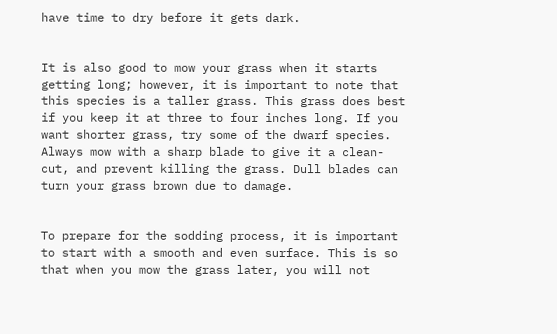have time to dry before it gets dark.


It is also good to mow your grass when it starts getting long; however, it is important to note that this species is a taller grass. This grass does best if you keep it at three to four inches long. If you want shorter grass, try some of the dwarf species. Always mow with a sharp blade to give it a clean-cut, and prevent killing the grass. Dull blades can turn your grass brown due to damage.


To prepare for the sodding process, it is important to start with a smooth and even surface. This is so that when you mow the grass later, you will not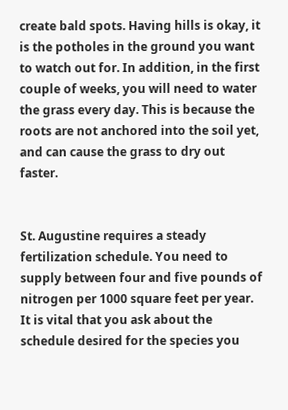create bald spots. Having hills is okay, it is the potholes in the ground you want to watch out for. In addition, in the first couple of weeks, you will need to water the grass every day. This is because the roots are not anchored into the soil yet, and can cause the grass to dry out faster.


St. Augustine requires a steady fertilization schedule. You need to supply between four and five pounds of nitrogen per 1000 square feet per year. It is vital that you ask about the schedule desired for the species you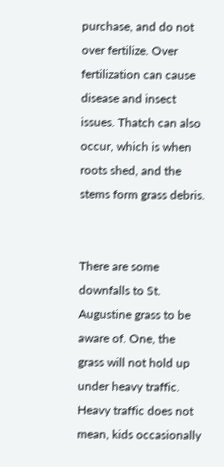purchase, and do not over fertilize. Over fertilization can cause disease and insect issues. Thatch can also occur, which is when roots shed, and the stems form grass debris.


There are some downfalls to St. Augustine grass to be aware of. One, the grass will not hold up under heavy traffic. Heavy traffic does not mean, kids occasionally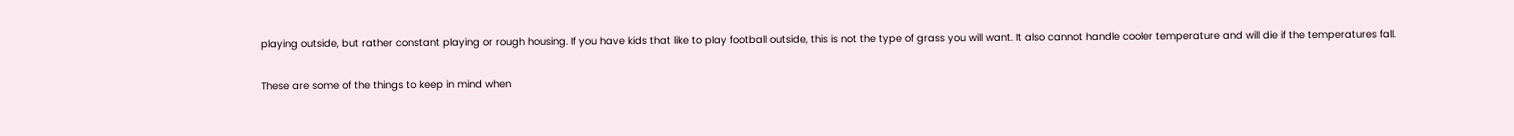playing outside, but rather constant playing or rough housing. If you have kids that like to play football outside, this is not the type of grass you will want. It also cannot handle cooler temperature and will die if the temperatures fall.

These are some of the things to keep in mind when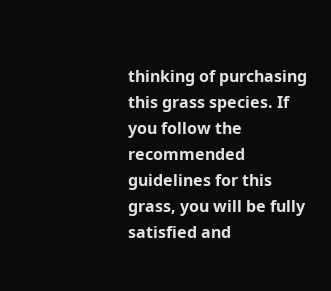thinking of purchasing this grass species. If you follow the recommended guidelines for this grass, you will be fully satisfied and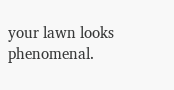your lawn looks phenomenal.